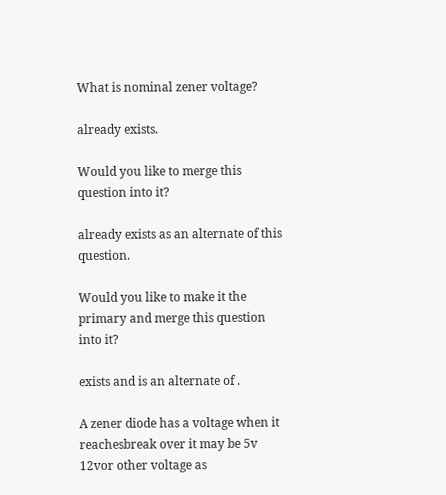What is nominal zener voltage?

already exists.

Would you like to merge this question into it?

already exists as an alternate of this question.

Would you like to make it the primary and merge this question into it?

exists and is an alternate of .

A zener diode has a voltage when it reachesbreak over it may be 5v 12vor other voltage as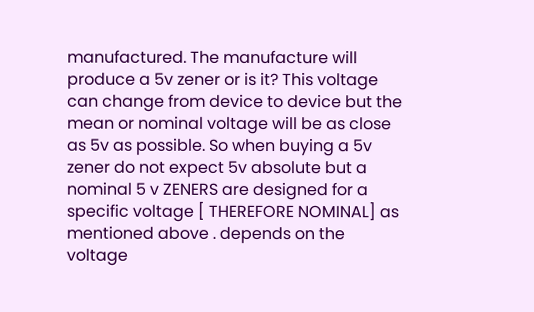manufactured. The manufacture will produce a 5v zener or is it? This voltage can change from device to device but the mean or nominal voltage will be as close as 5v as possible. So when buying a 5v zener do not expect 5v absolute but a nominal 5 v ZENERS are designed for a specific voltage [ THEREFORE NOMINAL] as mentioned above . depends on the voltage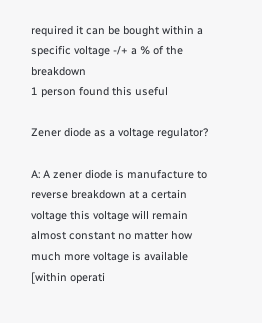required it can be bought within a specific voltage -/+ a % of the breakdown
1 person found this useful

Zener diode as a voltage regulator?

A: A zener diode is manufacture to reverse breakdown at a certain voltage this voltage will remain almost constant no matter how much more voltage is available [within operati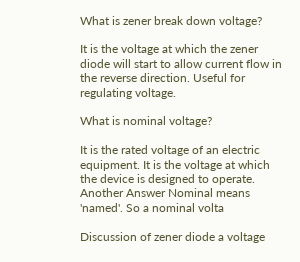What is zener break down voltage?

It is the voltage at which the zener diode will start to allow current flow in the reverse direction. Useful for regulating voltage.

What is nominal voltage?

It is the rated voltage of an electric equipment. It is the voltage at which the device is designed to operate. Another Answer Nominal means 'named'. So a nominal volta

Discussion of zener diode a voltage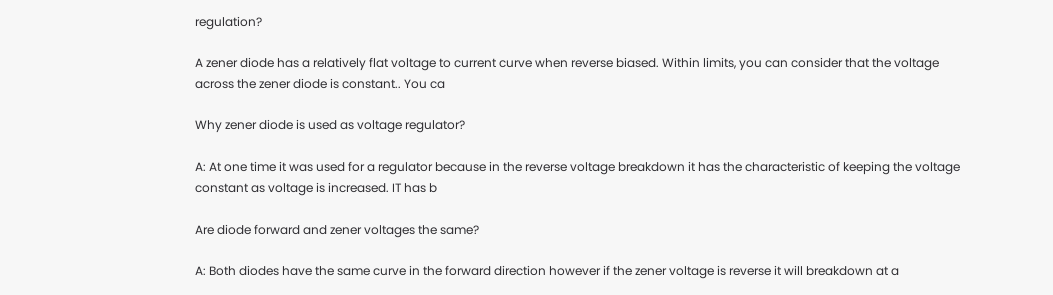regulation?

A zener diode has a relatively flat voltage to current curve when reverse biased. Within limits, you can consider that the voltage across the zener diode is constant.. You ca

Why zener diode is used as voltage regulator?

A: At one time it was used for a regulator because in the reverse voltage breakdown it has the characteristic of keeping the voltage constant as voltage is increased. IT has b

Are diode forward and zener voltages the same?

A: Both diodes have the same curve in the forward direction however if the zener voltage is reverse it will breakdown at a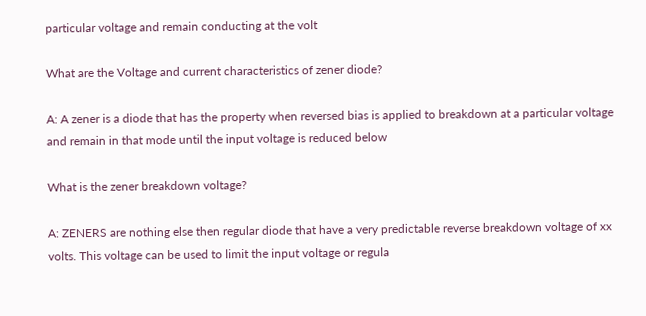particular voltage and remain conducting at the volt

What are the Voltage and current characteristics of zener diode?

A: A zener is a diode that has the property when reversed bias is applied to breakdown at a particular voltage and remain in that mode until the input voltage is reduced below

What is the zener breakdown voltage?

A: ZENERS are nothing else then regular diode that have a very predictable reverse breakdown voltage of xx volts. This voltage can be used to limit the input voltage or regula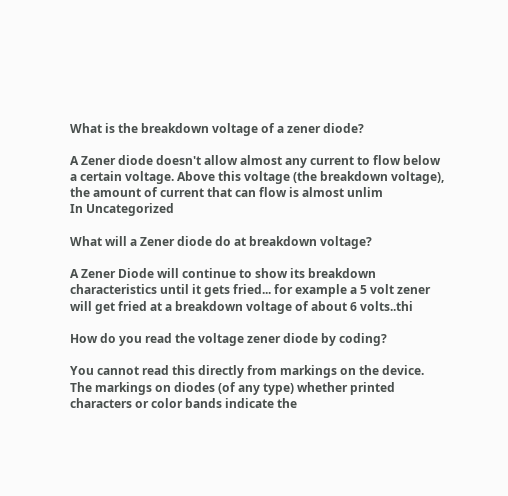What is the breakdown voltage of a zener diode?

A Zener diode doesn't allow almost any current to flow below a certain voltage. Above this voltage (the breakdown voltage), the amount of current that can flow is almost unlim
In Uncategorized

What will a Zener diode do at breakdown voltage?

A Zener Diode will continue to show its breakdown characteristics until it gets fried... for example a 5 volt zener will get fried at a breakdown voltage of about 6 volts..thi

How do you read the voltage zener diode by coding?

You cannot read this directly from markings on the device. The markings on diodes (of any type) whether printed characters or color bands indicate the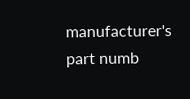manufacturer's part numb